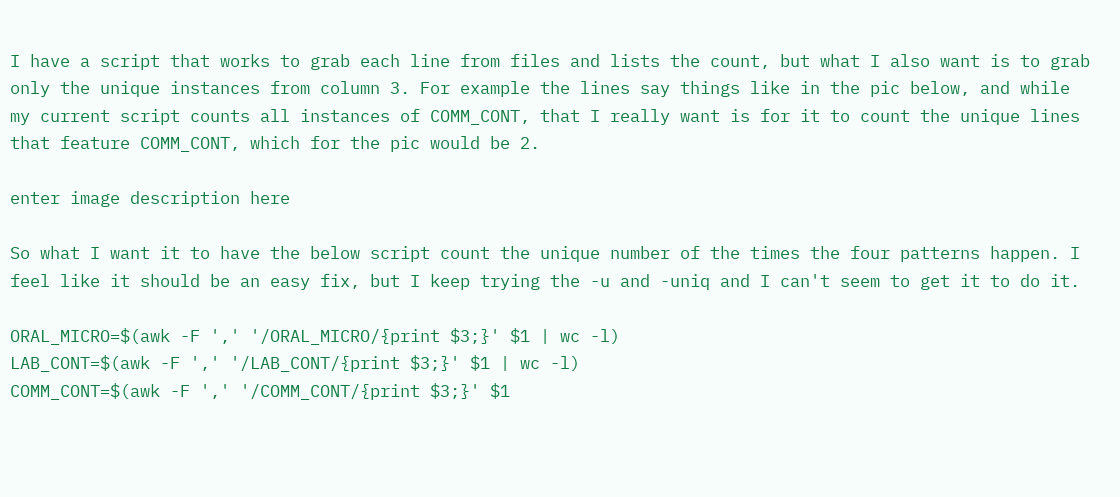I have a script that works to grab each line from files and lists the count, but what I also want is to grab only the unique instances from column 3. For example the lines say things like in the pic below, and while my current script counts all instances of COMM_CONT, that I really want is for it to count the unique lines that feature COMM_CONT, which for the pic would be 2.

enter image description here

So what I want it to have the below script count the unique number of the times the four patterns happen. I feel like it should be an easy fix, but I keep trying the -u and -uniq and I can't seem to get it to do it.

ORAL_MICRO=$(awk -F ',' '/ORAL_MICRO/{print $3;}' $1 | wc -l)
LAB_CONT=$(awk -F ',' '/LAB_CONT/{print $3;}' $1 | wc -l)
COMM_CONT=$(awk -F ',' '/COMM_CONT/{print $3;}' $1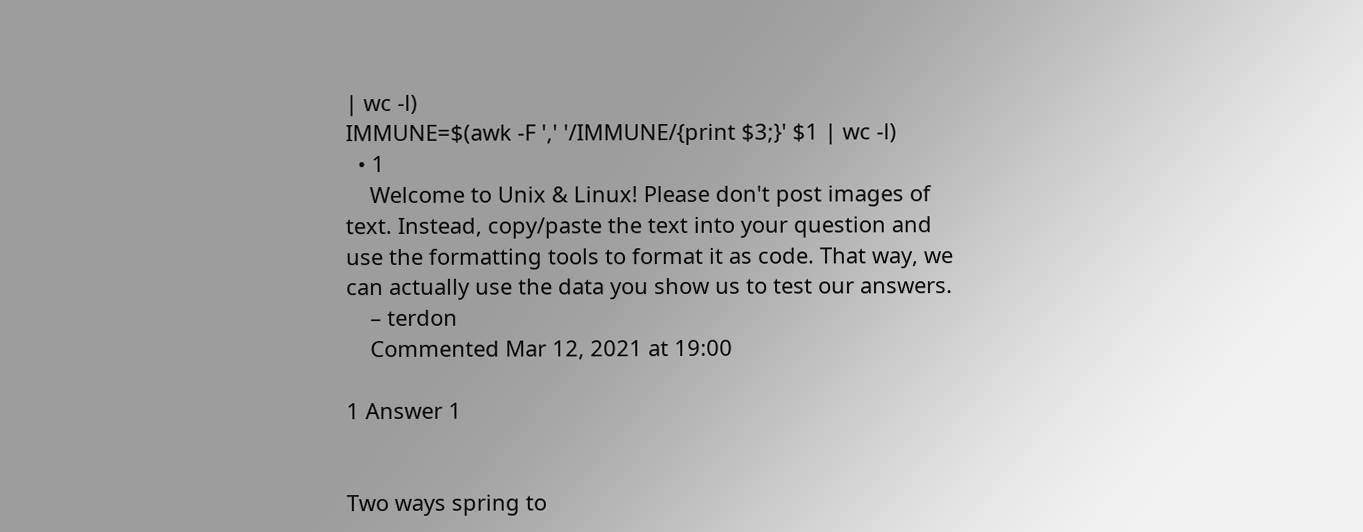| wc -l)
IMMUNE=$(awk -F ',' '/IMMUNE/{print $3;}' $1 | wc -l)
  • 1
    Welcome to Unix & Linux! Please don't post images of text. Instead, copy/paste the text into your question and use the formatting tools to format it as code. That way, we can actually use the data you show us to test our answers.
    – terdon
    Commented Mar 12, 2021 at 19:00

1 Answer 1


Two ways spring to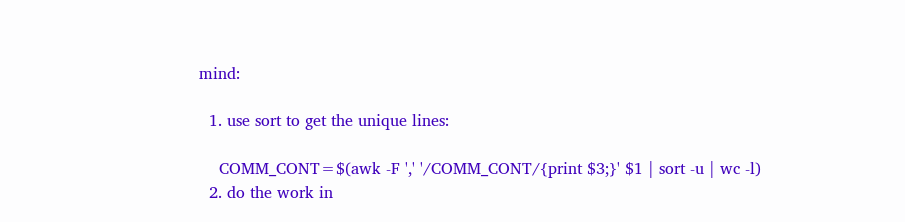mind:

  1. use sort to get the unique lines:

    COMM_CONT=$(awk -F ',' '/COMM_CONT/{print $3;}' $1 | sort -u | wc -l)
  2. do the work in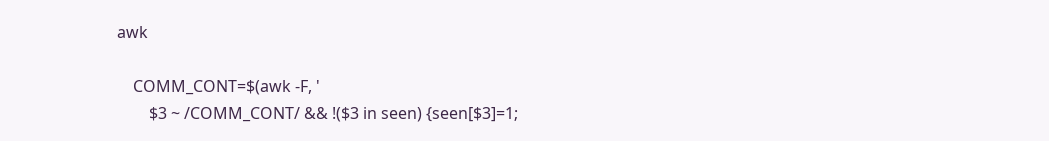awk

    COMM_CONT=$(awk -F, '
        $3 ~ /COMM_CONT/ && !($3 in seen) {seen[$3]=1;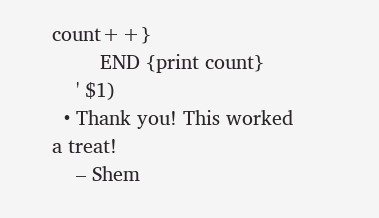count++}
        END {print count}
    ' $1)
  • Thank you! This worked a treat!
    – Shem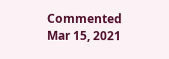Commented Mar 15, 2021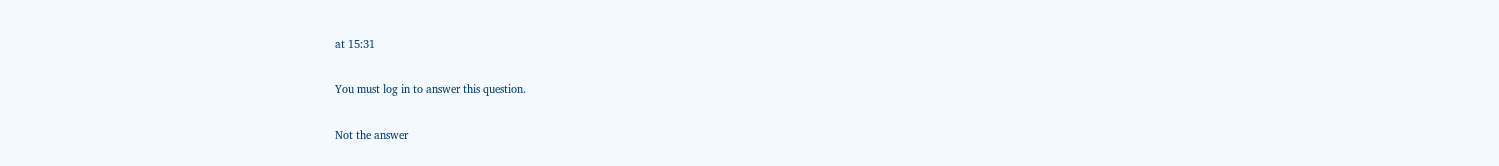at 15:31

You must log in to answer this question.

Not the answer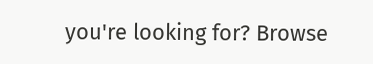you're looking for? Browse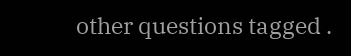other questions tagged .